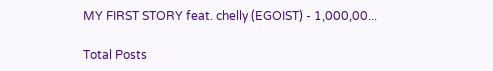MY FIRST STORY feat. chelly (EGOIST) - 1,000,00...

Total Posts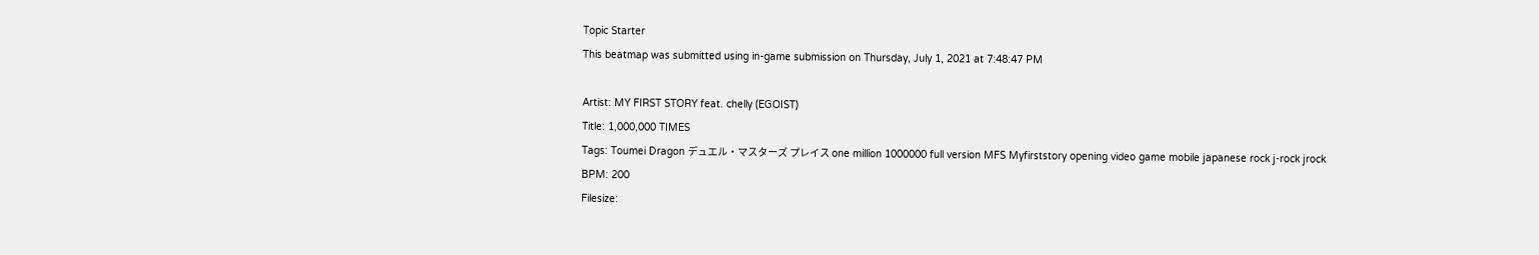Topic Starter
This beatmap was submitted using in-game submission on Thursday, July 1, 2021 at 7:48:47 PM

Artist: MY FIRST STORY feat. chelly (EGOIST)
Title: 1,000,000 TIMES
Tags: Toumei Dragon デュエル・マスターズ プレイス one million 1000000 full version MFS Myfirststory opening video game mobile japanese rock j-rock jrock
BPM: 200
Filesize: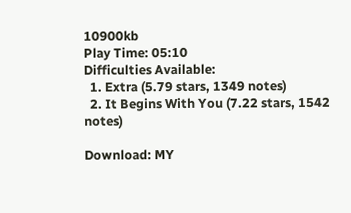10900kb
Play Time: 05:10
Difficulties Available:
  1. Extra (5.79 stars, 1349 notes)
  2. It Begins With You (7.22 stars, 1542 notes)

Download: MY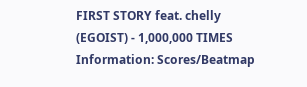FIRST STORY feat. chelly (EGOIST) - 1,000,000 TIMES
Information: Scores/Beatmap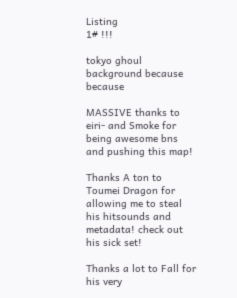Listing
1# !!!

tokyo ghoul background because because

MASSIVE thanks to eiri- and Smoke for being awesome bns and pushing this map!

Thanks A ton to Toumei Dragon for allowing me to steal his hitsounds and metadata! check out his sick set!

Thanks a lot to Fall for his very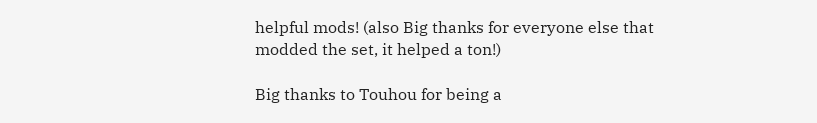helpful mods! (also Big thanks for everyone else that modded the set, it helped a ton!)

Big thanks to Touhou for being a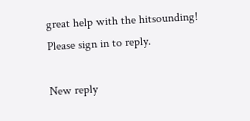great help with the hitsounding!
Please sign in to reply.

New reply